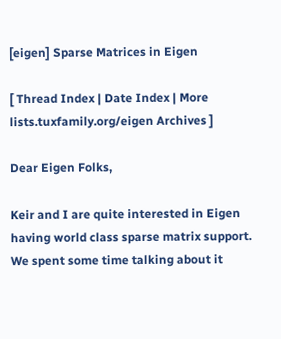[eigen] Sparse Matrices in Eigen

[ Thread Index | Date Index | More lists.tuxfamily.org/eigen Archives ]

Dear Eigen Folks,

Keir and I are quite interested in Eigen having world class sparse matrix support. We spent some time talking about it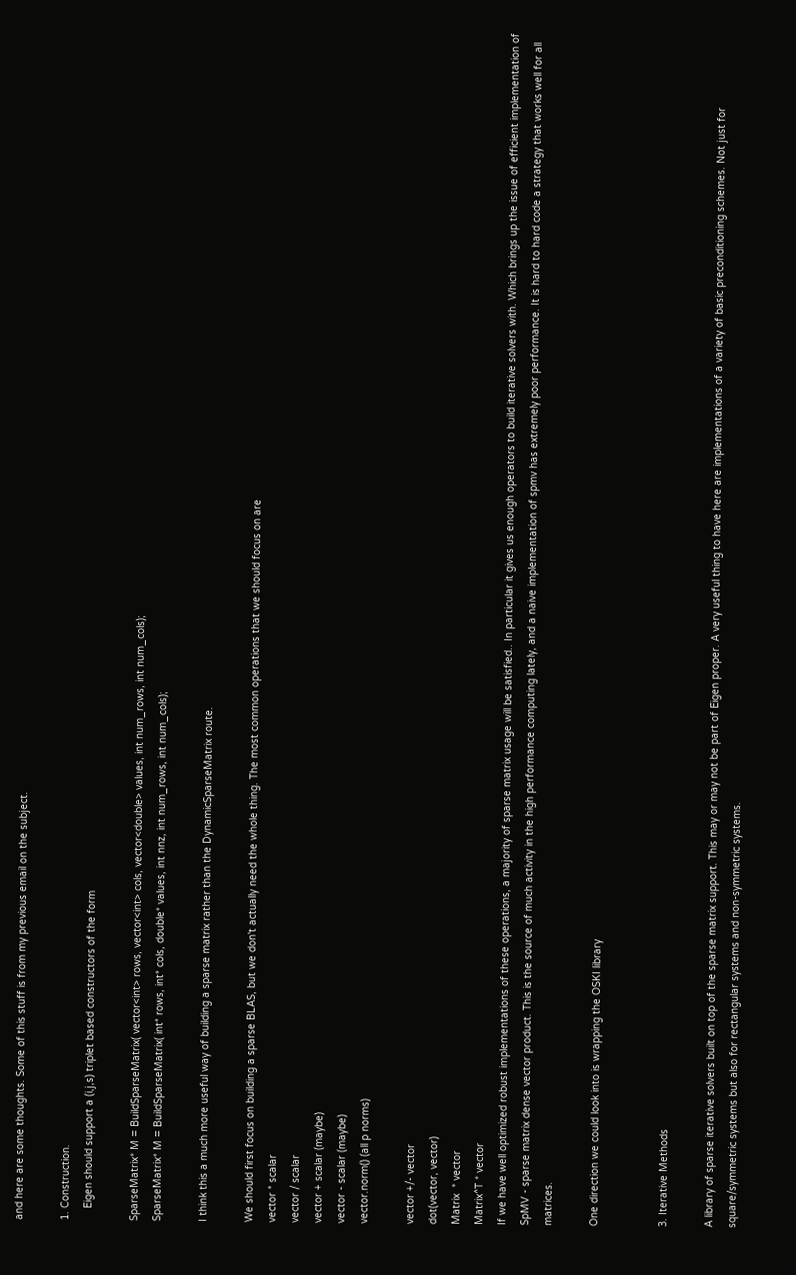and here are some thoughts. Some of this stuff is from my previous email on the subject.

1. Construction.
    Eigen should support a (i,j,s) triplet based constructors of the form

SparseMatrix* M = BuildSparseMatrix( vector<int> rows, vector<int> cols, vector<double> values, int num_rows, int num_cols);
SparseMatrix* M = BuildSparseMatrix( int* rows, int* cols, double* values, int nnz, int num_rows, int num_cols);

I think this a much more useful way of building a sparse matrix rather than the DynamicSparseMatrix route.

We should first focus on building a sparse BLAS, but we don't actually need the whole thing. The most common operations that we should focus on are
vector * scalar
vector / scalar
vector + scalar (maybe)
vector - scalar (maybe)
vector.norm() (all p norms)

vector +/- vector
dot(vector, vector)
Matrix  * vector
Matrix^T * vector
If we have well optimized robust implementations of these operations, a majority of sparse matrix usage will be satisfied.. In particular it gives us enough operators to build iterative solvers with. Which brings up the issue of efficient implementation of SpMV - sparse matrix dense vector product. This is the source of much activity in the high performance computing lately, and a naive implementation of spmv has extremely poor performance. It is hard to hard code a strategy that works well for all matrices.

One direction we could look into is wrapping the OSKI library


3. Iterative Methods

A library of sparse iterative solvers built on top of the sparse matrix support. This may or may not be part of Eigen proper. A very useful thing to have here are implementations of a variety of basic preconditioning schemes. Not just for square/symmetric systems but also for rectangular systems and non-symmetric systems.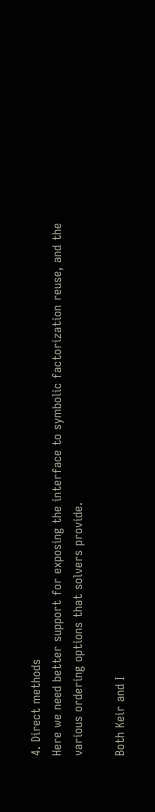4. Direct methods
Here we need better support for exposing the interface to symbolic factorization reuse, and the various ordering options that solvers provide.

Both Keir and I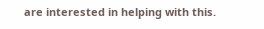are interested in helping with this.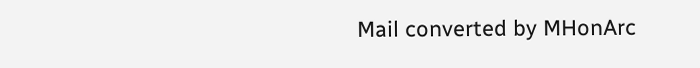Mail converted by MHonArc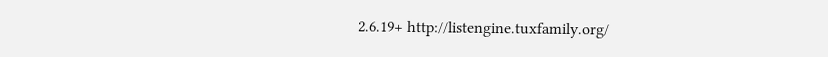2.6.19+ http://listengine.tuxfamily.org/